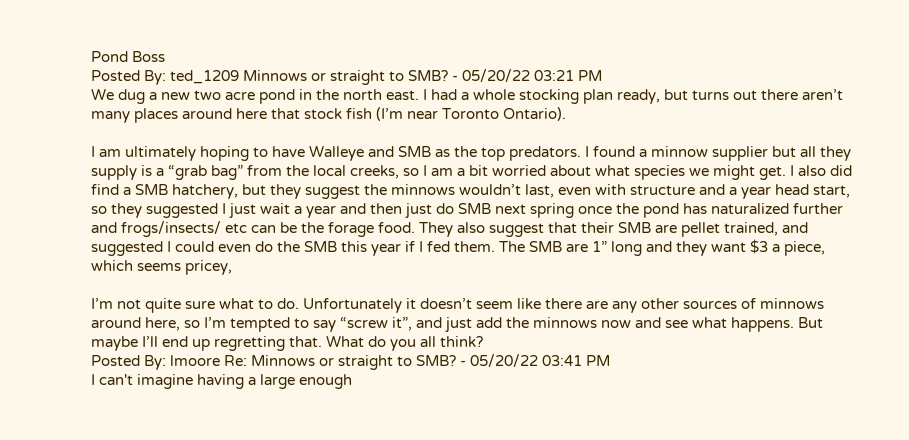Pond Boss
Posted By: ted_1209 Minnows or straight to SMB? - 05/20/22 03:21 PM
We dug a new two acre pond in the north east. I had a whole stocking plan ready, but turns out there aren’t many places around here that stock fish (I’m near Toronto Ontario).

I am ultimately hoping to have Walleye and SMB as the top predators. I found a minnow supplier but all they supply is a “grab bag” from the local creeks, so I am a bit worried about what species we might get. I also did find a SMB hatchery, but they suggest the minnows wouldn’t last, even with structure and a year head start, so they suggested I just wait a year and then just do SMB next spring once the pond has naturalized further and frogs/insects/ etc can be the forage food. They also suggest that their SMB are pellet trained, and suggested I could even do the SMB this year if I fed them. The SMB are 1” long and they want $3 a piece, which seems pricey,

I’m not quite sure what to do. Unfortunately it doesn’t seem like there are any other sources of minnows around here, so I’m tempted to say “screw it”, and just add the minnows now and see what happens. But maybe I’ll end up regretting that. What do you all think?
Posted By: lmoore Re: Minnows or straight to SMB? - 05/20/22 03:41 PM
I can't imagine having a large enough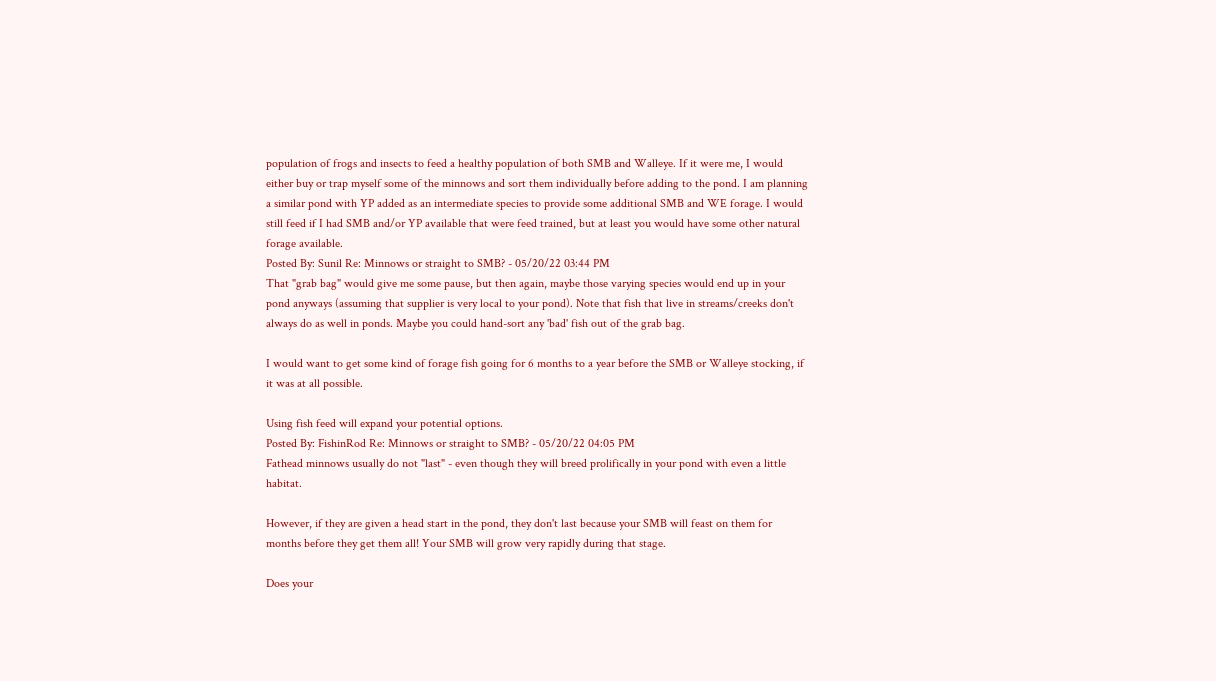population of frogs and insects to feed a healthy population of both SMB and Walleye. If it were me, I would either buy or trap myself some of the minnows and sort them individually before adding to the pond. I am planning a similar pond with YP added as an intermediate species to provide some additional SMB and WE forage. I would still feed if I had SMB and/or YP available that were feed trained, but at least you would have some other natural forage available.
Posted By: Sunil Re: Minnows or straight to SMB? - 05/20/22 03:44 PM
That "grab bag" would give me some pause, but then again, maybe those varying species would end up in your pond anyways (assuming that supplier is very local to your pond). Note that fish that live in streams/creeks don't always do as well in ponds. Maybe you could hand-sort any 'bad' fish out of the grab bag.

I would want to get some kind of forage fish going for 6 months to a year before the SMB or Walleye stocking, if it was at all possible.

Using fish feed will expand your potential options.
Posted By: FishinRod Re: Minnows or straight to SMB? - 05/20/22 04:05 PM
Fathead minnows usually do not "last" - even though they will breed prolifically in your pond with even a little habitat.

However, if they are given a head start in the pond, they don't last because your SMB will feast on them for months before they get them all! Your SMB will grow very rapidly during that stage.

Does your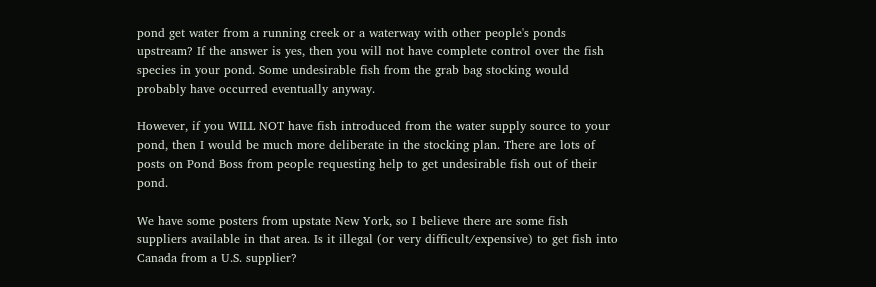pond get water from a running creek or a waterway with other people's ponds upstream? If the answer is yes, then you will not have complete control over the fish species in your pond. Some undesirable fish from the grab bag stocking would probably have occurred eventually anyway.

However, if you WILL NOT have fish introduced from the water supply source to your pond, then I would be much more deliberate in the stocking plan. There are lots of posts on Pond Boss from people requesting help to get undesirable fish out of their pond.

We have some posters from upstate New York, so I believe there are some fish suppliers available in that area. Is it illegal (or very difficult/expensive) to get fish into Canada from a U.S. supplier?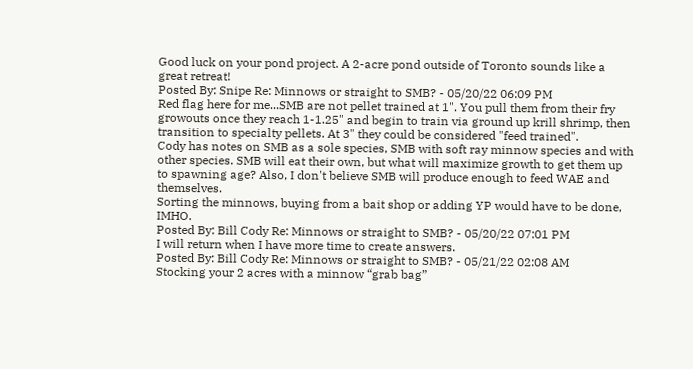Good luck on your pond project. A 2-acre pond outside of Toronto sounds like a great retreat!
Posted By: Snipe Re: Minnows or straight to SMB? - 05/20/22 06:09 PM
Red flag here for me...SMB are not pellet trained at 1". You pull them from their fry growouts once they reach 1-1.25" and begin to train via ground up krill shrimp, then transition to specialty pellets. At 3" they could be considered "feed trained".
Cody has notes on SMB as a sole species, SMB with soft ray minnow species and with other species. SMB will eat their own, but what will maximize growth to get them up to spawning age? Also, I don't believe SMB will produce enough to feed WAE and themselves.
Sorting the minnows, buying from a bait shop or adding YP would have to be done, IMHO.
Posted By: Bill Cody Re: Minnows or straight to SMB? - 05/20/22 07:01 PM
I will return when I have more time to create answers.
Posted By: Bill Cody Re: Minnows or straight to SMB? - 05/21/22 02:08 AM
Stocking your 2 acres with a minnow “grab bag”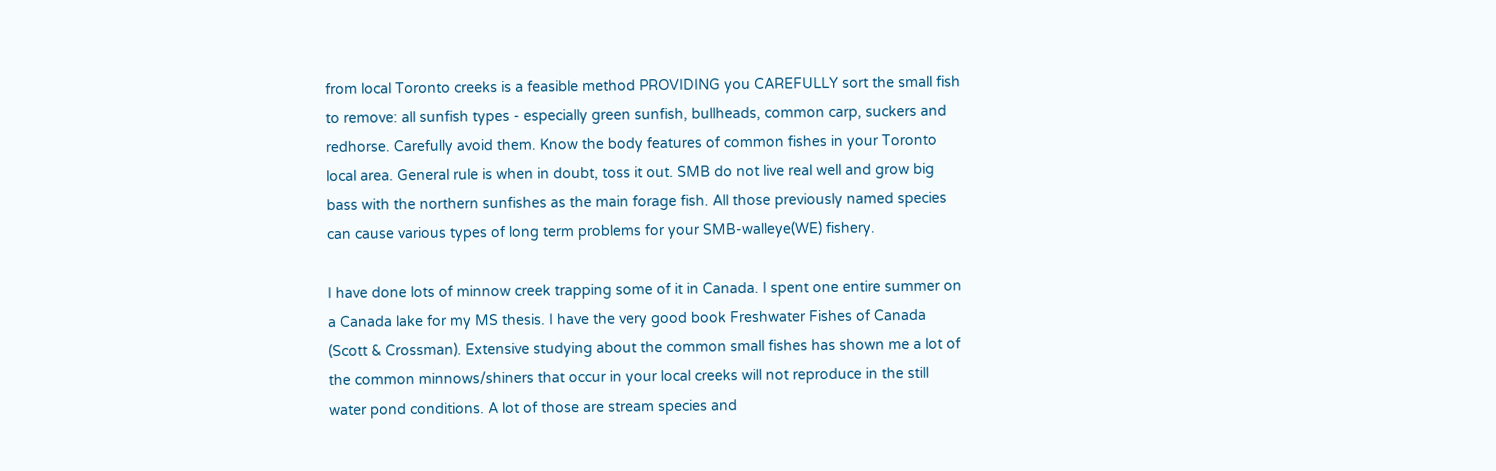from local Toronto creeks is a feasible method PROVIDING you CAREFULLY sort the small fish to remove: all sunfish types - especially green sunfish, bullheads, common carp, suckers and redhorse. Carefully avoid them. Know the body features of common fishes in your Toronto local area. General rule is when in doubt, toss it out. SMB do not live real well and grow big bass with the northern sunfishes as the main forage fish. All those previously named species can cause various types of long term problems for your SMB-walleye(WE) fishery.

I have done lots of minnow creek trapping some of it in Canada. I spent one entire summer on a Canada lake for my MS thesis. I have the very good book Freshwater Fishes of Canada (Scott & Crossman). Extensive studying about the common small fishes has shown me a lot of the common minnows/shiners that occur in your local creeks will not reproduce in the still water pond conditions. A lot of those are stream species and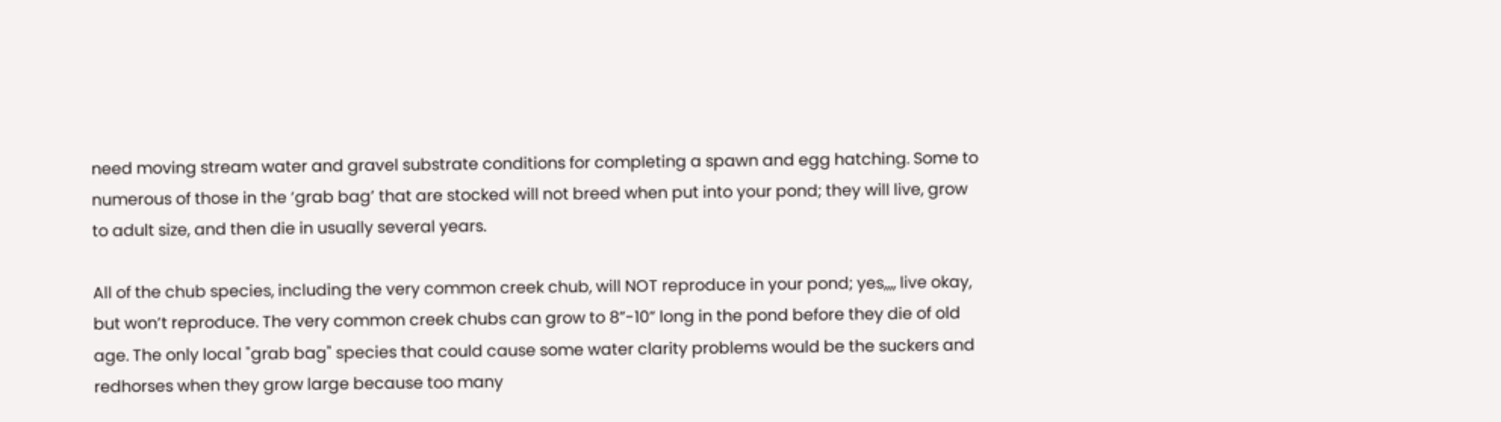need moving stream water and gravel substrate conditions for completing a spawn and egg hatching. Some to numerous of those in the ‘grab bag’ that are stocked will not breed when put into your pond; they will live, grow to adult size, and then die in usually several years.

All of the chub species, including the very common creek chub, will NOT reproduce in your pond; yes,,,, live okay, but won’t reproduce. The very common creek chubs can grow to 8”-10” long in the pond before they die of old age. The only local "grab bag" species that could cause some water clarity problems would be the suckers and redhorses when they grow large because too many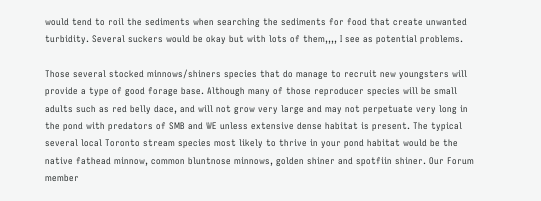would tend to roil the sediments when searching the sediments for food that create unwanted turbidity. Several suckers would be okay but with lots of them,,,, I see as potential problems.

Those several stocked minnows/shiners species that do manage to recruit new youngsters will provide a type of good forage base. Although many of those reproducer species will be small adults such as red belly dace, and will not grow very large and may not perpetuate very long in the pond with predators of SMB and WE unless extensive dense habitat is present. The typical several local Toronto stream species most likely to thrive in your pond habitat would be the native fathead minnow, common bluntnose minnows, golden shiner and spotfiin shiner. Our Forum member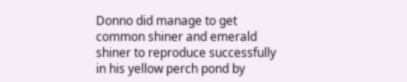Donno did manage to get common shiner and emerald shiner to reproduce successfully in his yellow perch pond by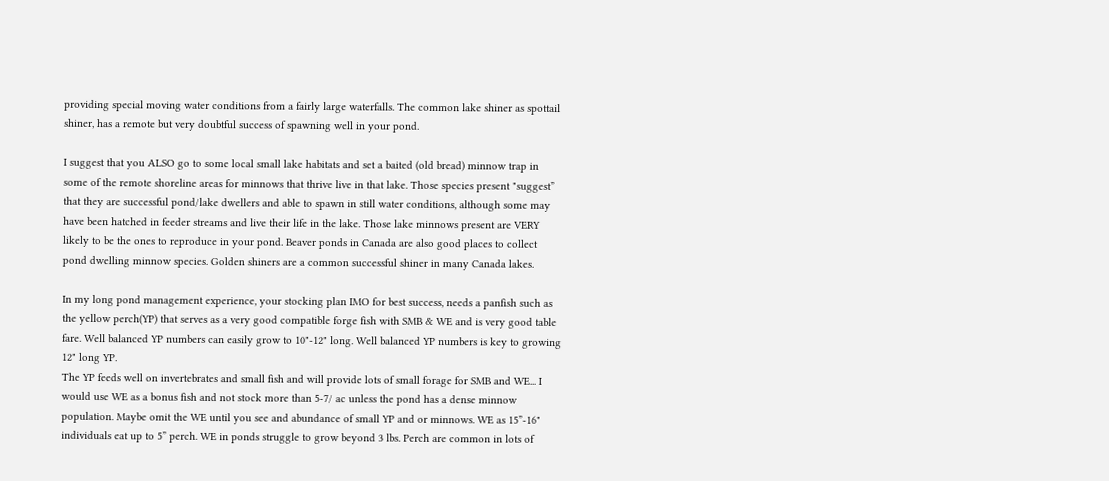providing special moving water conditions from a fairly large waterfalls. The common lake shiner as spottail shiner, has a remote but very doubtful success of spawning well in your pond.

I suggest that you ALSO go to some local small lake habitats and set a baited (old bread) minnow trap in some of the remote shoreline areas for minnows that thrive live in that lake. Those species present "suggest” that they are successful pond/lake dwellers and able to spawn in still water conditions, although some may have been hatched in feeder streams and live their life in the lake. Those lake minnows present are VERY likely to be the ones to reproduce in your pond. Beaver ponds in Canada are also good places to collect pond dwelling minnow species. Golden shiners are a common successful shiner in many Canada lakes.

In my long pond management experience, your stocking plan IMO for best success, needs a panfish such as the yellow perch(YP) that serves as a very good compatible forge fish with SMB & WE and is very good table fare. Well balanced YP numbers can easily grow to 10"-12" long. Well balanced YP numbers is key to growing 12" long YP.
The YP feeds well on invertebrates and small fish and will provide lots of small forage for SMB and WE... I would use WE as a bonus fish and not stock more than 5-7/ ac unless the pond has a dense minnow population. Maybe omit the WE until you see and abundance of small YP and or minnows. WE as 15”-16" individuals eat up to 5” perch. WE in ponds struggle to grow beyond 3 lbs. Perch are common in lots of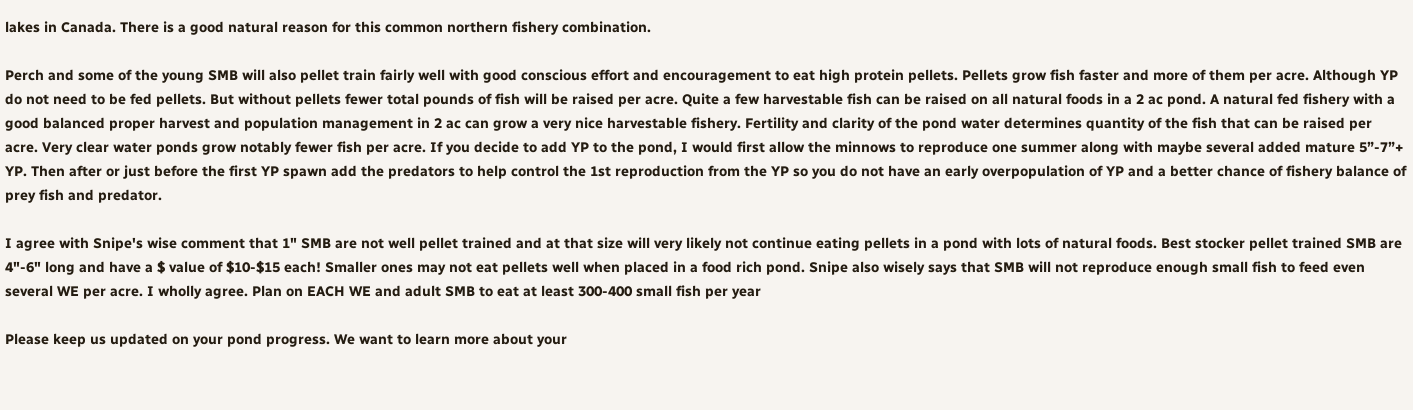lakes in Canada. There is a good natural reason for this common northern fishery combination.

Perch and some of the young SMB will also pellet train fairly well with good conscious effort and encouragement to eat high protein pellets. Pellets grow fish faster and more of them per acre. Although YP do not need to be fed pellets. But without pellets fewer total pounds of fish will be raised per acre. Quite a few harvestable fish can be raised on all natural foods in a 2 ac pond. A natural fed fishery with a good balanced proper harvest and population management in 2 ac can grow a very nice harvestable fishery. Fertility and clarity of the pond water determines quantity of the fish that can be raised per acre. Very clear water ponds grow notably fewer fish per acre. If you decide to add YP to the pond, I would first allow the minnows to reproduce one summer along with maybe several added mature 5”-7”+ YP. Then after or just before the first YP spawn add the predators to help control the 1st reproduction from the YP so you do not have an early overpopulation of YP and a better chance of fishery balance of prey fish and predator.

I agree with Snipe's wise comment that 1" SMB are not well pellet trained and at that size will very likely not continue eating pellets in a pond with lots of natural foods. Best stocker pellet trained SMB are 4"-6" long and have a $ value of $10-$15 each! Smaller ones may not eat pellets well when placed in a food rich pond. Snipe also wisely says that SMB will not reproduce enough small fish to feed even several WE per acre. I wholly agree. Plan on EACH WE and adult SMB to eat at least 300-400 small fish per year

Please keep us updated on your pond progress. We want to learn more about your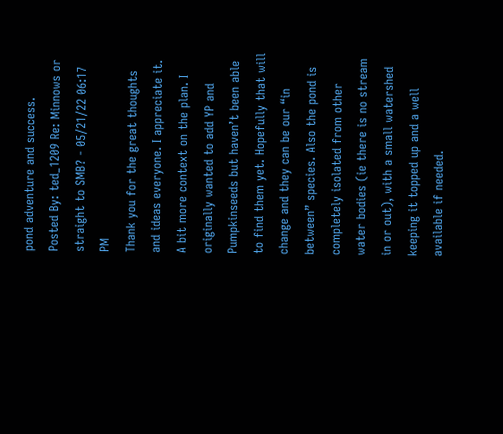pond adventure and success.
Posted By: ted_1209 Re: Minnows or straight to SMB? - 05/21/22 06:17 PM
Thank you for the great thoughts and ideas everyone. I appreciate it. A bit more context on the plan. I originally wanted to add YP and Pumpkinseeds but haven’t been able to find them yet. Hopefully that will change and they can be our “in between” species. Also the pond is completely isolated from other water bodies (ie there is no stream in or out), with a small watershed keeping it topped up and a well available if needed.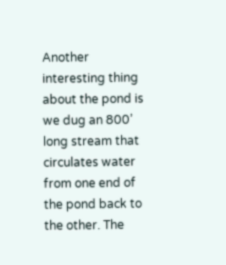Another interesting thing about the pond is we dug an 800’ long stream that circulates water from one end of the pond back to the other. The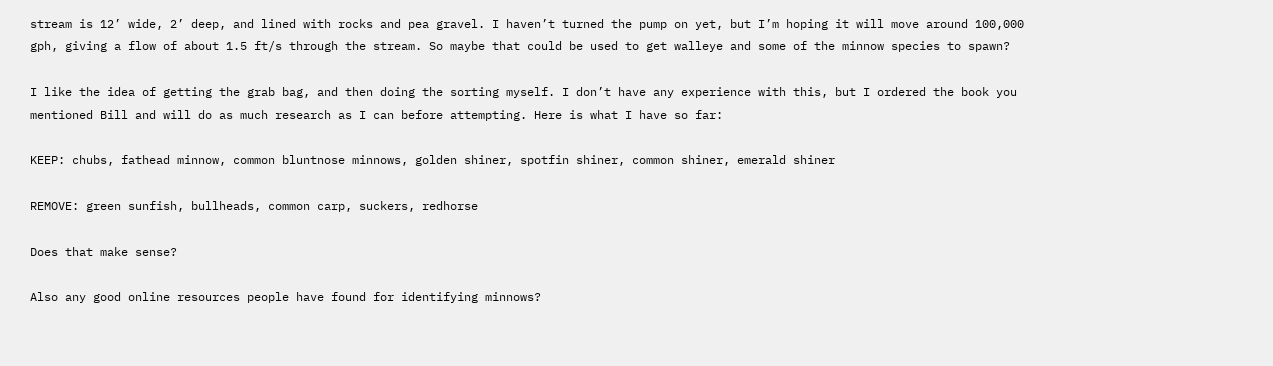stream is 12’ wide, 2’ deep, and lined with rocks and pea gravel. I haven’t turned the pump on yet, but I’m hoping it will move around 100,000 gph, giving a flow of about 1.5 ft/s through the stream. So maybe that could be used to get walleye and some of the minnow species to spawn?

I like the idea of getting the grab bag, and then doing the sorting myself. I don’t have any experience with this, but I ordered the book you mentioned Bill and will do as much research as I can before attempting. Here is what I have so far:

KEEP: chubs, fathead minnow, common bluntnose minnows, golden shiner, spotfin shiner, common shiner, emerald shiner

REMOVE: green sunfish, bullheads, common carp, suckers, redhorse

Does that make sense?

Also any good online resources people have found for identifying minnows?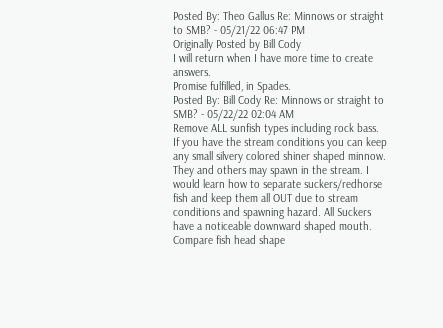Posted By: Theo Gallus Re: Minnows or straight to SMB? - 05/21/22 06:47 PM
Originally Posted by Bill Cody
I will return when I have more time to create answers.
Promise fulfilled, in Spades.
Posted By: Bill Cody Re: Minnows or straight to SMB? - 05/22/22 02:04 AM
Remove ALL sunfish types including rock bass. If you have the stream conditions you can keep any small silvery colored shiner shaped minnow. They and others may spawn in the stream. I would learn how to separate suckers/redhorse fish and keep them all OUT due to stream conditions and spawning hazard. All Suckers have a noticeable downward shaped mouth. Compare fish head shape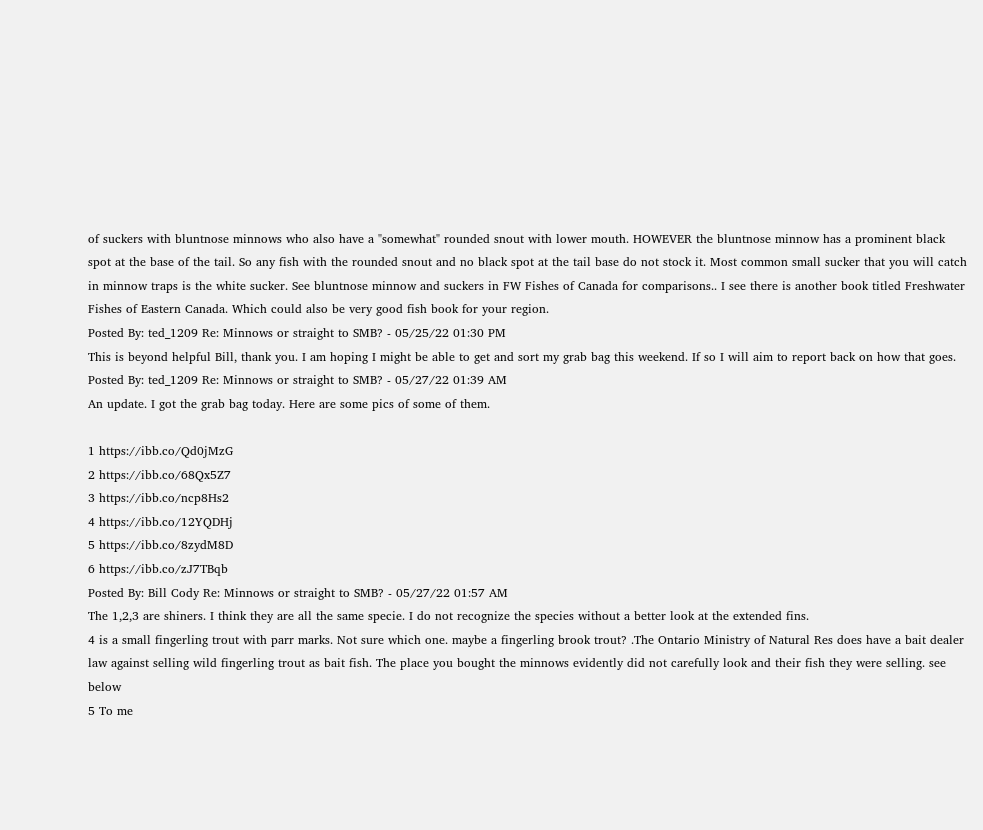of suckers with bluntnose minnows who also have a "somewhat" rounded snout with lower mouth. HOWEVER the bluntnose minnow has a prominent black spot at the base of the tail. So any fish with the rounded snout and no black spot at the tail base do not stock it. Most common small sucker that you will catch in minnow traps is the white sucker. See bluntnose minnow and suckers in FW Fishes of Canada for comparisons.. I see there is another book titled Freshwater Fishes of Eastern Canada. Which could also be very good fish book for your region.
Posted By: ted_1209 Re: Minnows or straight to SMB? - 05/25/22 01:30 PM
This is beyond helpful Bill, thank you. I am hoping I might be able to get and sort my grab bag this weekend. If so I will aim to report back on how that goes.
Posted By: ted_1209 Re: Minnows or straight to SMB? - 05/27/22 01:39 AM
An update. I got the grab bag today. Here are some pics of some of them.

1 https://ibb.co/Qd0jMzG
2 https://ibb.co/68Qx5Z7
3 https://ibb.co/ncp8Hs2
4 https://ibb.co/12YQDHj
5 https://ibb.co/8zydM8D
6 https://ibb.co/zJ7TBqb
Posted By: Bill Cody Re: Minnows or straight to SMB? - 05/27/22 01:57 AM
The 1,2,3 are shiners. I think they are all the same specie. I do not recognize the species without a better look at the extended fins.
4 is a small fingerling trout with parr marks. Not sure which one. maybe a fingerling brook trout? .The Ontario Ministry of Natural Res does have a bait dealer law against selling wild fingerling trout as bait fish. The place you bought the minnows evidently did not carefully look and their fish they were selling. see below
5 To me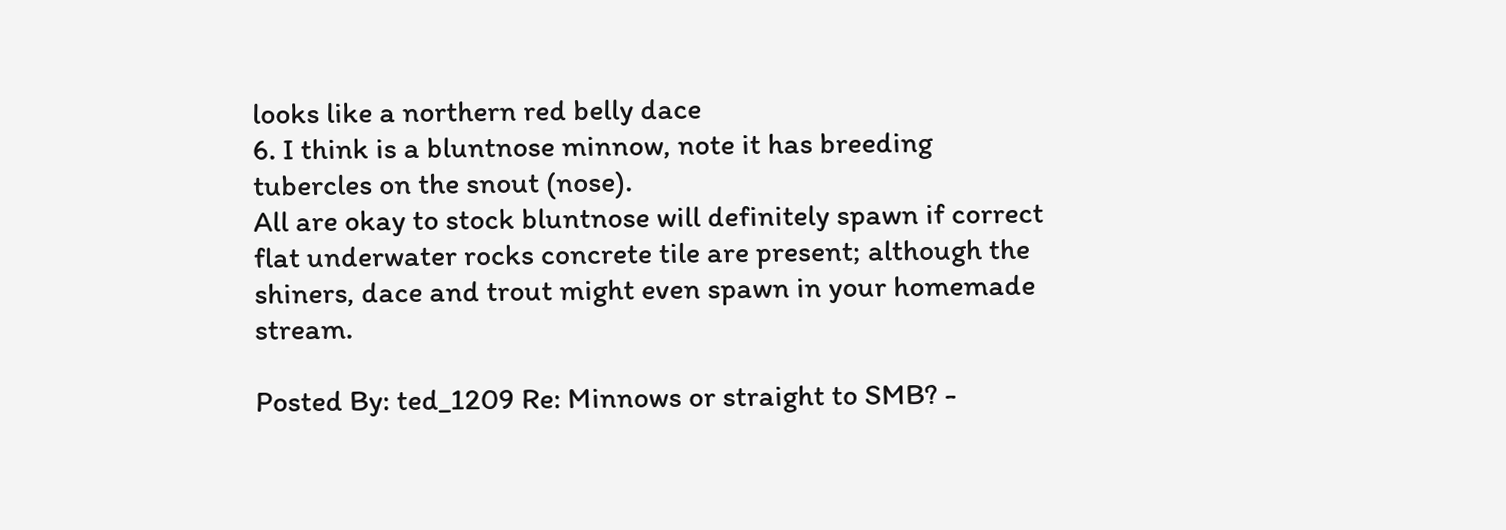looks like a northern red belly dace
6. I think is a bluntnose minnow, note it has breeding tubercles on the snout (nose).
All are okay to stock bluntnose will definitely spawn if correct flat underwater rocks concrete tile are present; although the shiners, dace and trout might even spawn in your homemade stream.

Posted By: ted_1209 Re: Minnows or straight to SMB? -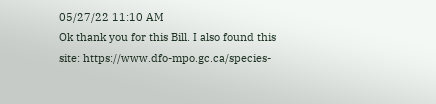05/27/22 11:10 AM
Ok thank you for this Bill. I also found this site: https://www.dfo-mpo.gc.ca/species-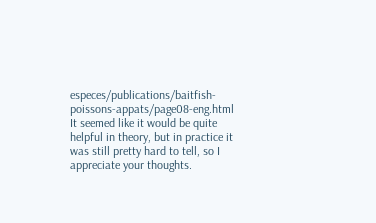especes/publications/baitfish-poissons-appats/page08-eng.html It seemed like it would be quite helpful in theory, but in practice it was still pretty hard to tell, so I appreciate your thoughts.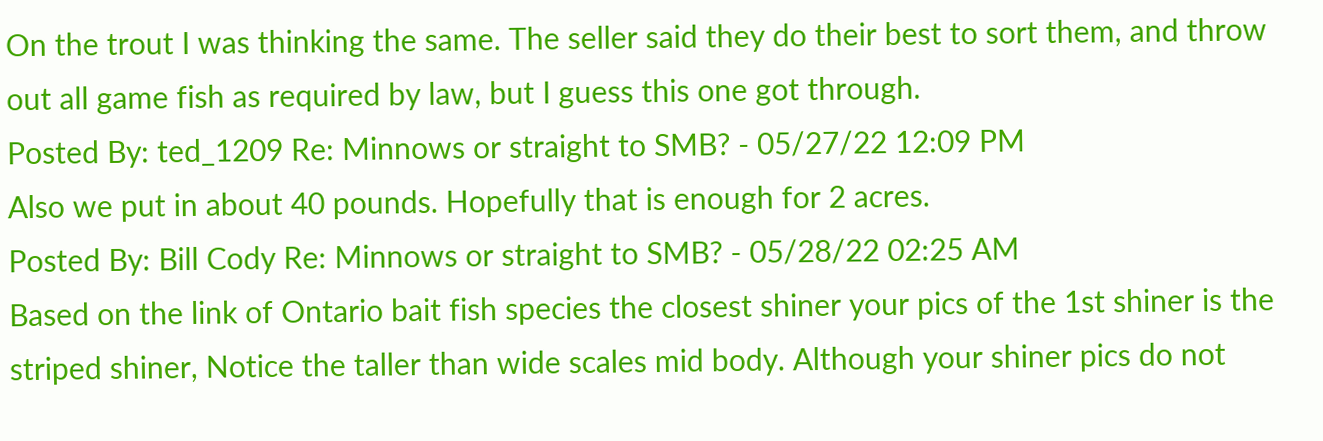On the trout I was thinking the same. The seller said they do their best to sort them, and throw out all game fish as required by law, but I guess this one got through.
Posted By: ted_1209 Re: Minnows or straight to SMB? - 05/27/22 12:09 PM
Also we put in about 40 pounds. Hopefully that is enough for 2 acres.
Posted By: Bill Cody Re: Minnows or straight to SMB? - 05/28/22 02:25 AM
Based on the link of Ontario bait fish species the closest shiner your pics of the 1st shiner is the striped shiner, Notice the taller than wide scales mid body. Although your shiner pics do not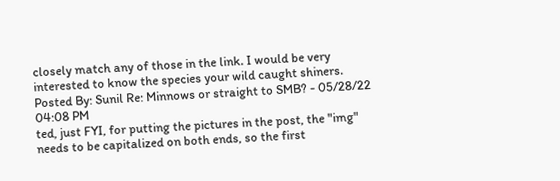closely match any of those in the link. I would be very interested to know the species your wild caught shiners.
Posted By: Sunil Re: Minnows or straight to SMB? - 05/28/22 04:08 PM
ted, just FYI, for putting the pictures in the post, the "img" needs to be capitalized on both ends, so the first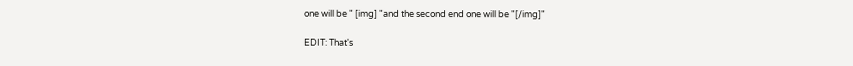one will be " [img] "and the second end one will be "[/img]"

EDIT: That's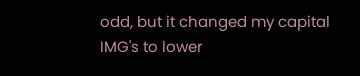odd, but it changed my capital IMG's to lower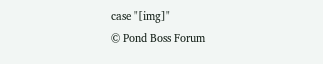case "[img]"
© Pond Boss Forum